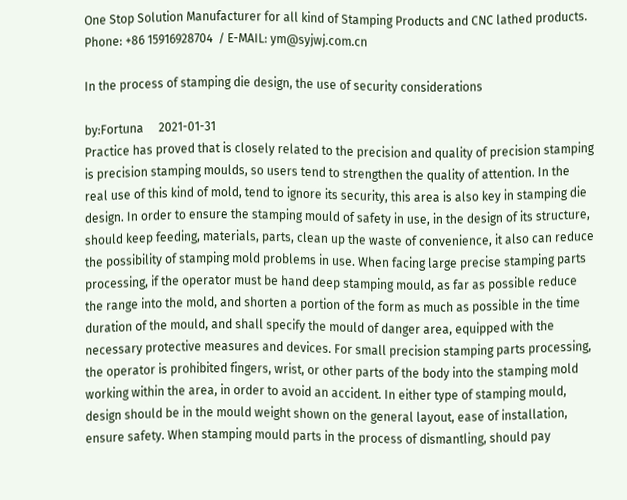One Stop Solution Manufacturer for all kind of Stamping Products and CNC lathed products.                                    Phone: +86 15916928704  / E-MAIL: ym@syjwj.com.cn

In the process of stamping die design, the use of security considerations

by:Fortuna     2021-01-31
Practice has proved that is closely related to the precision and quality of precision stamping is precision stamping moulds, so users tend to strengthen the quality of attention. In the real use of this kind of mold, tend to ignore its security, this area is also key in stamping die design. In order to ensure the stamping mould of safety in use, in the design of its structure, should keep feeding, materials, parts, clean up the waste of convenience, it also can reduce the possibility of stamping mold problems in use. When facing large precise stamping parts processing, if the operator must be hand deep stamping mould, as far as possible reduce the range into the mold, and shorten a portion of the form as much as possible in the time duration of the mould, and shall specify the mould of danger area, equipped with the necessary protective measures and devices. For small precision stamping parts processing, the operator is prohibited fingers, wrist, or other parts of the body into the stamping mold working within the area, in order to avoid an accident. In either type of stamping mould, design should be in the mould weight shown on the general layout, ease of installation, ensure safety. When stamping mould parts in the process of dismantling, should pay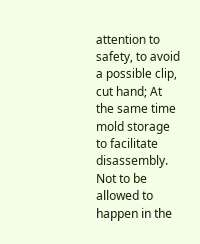attention to safety, to avoid a possible clip, cut hand; At the same time mold storage to facilitate disassembly. Not to be allowed to happen in the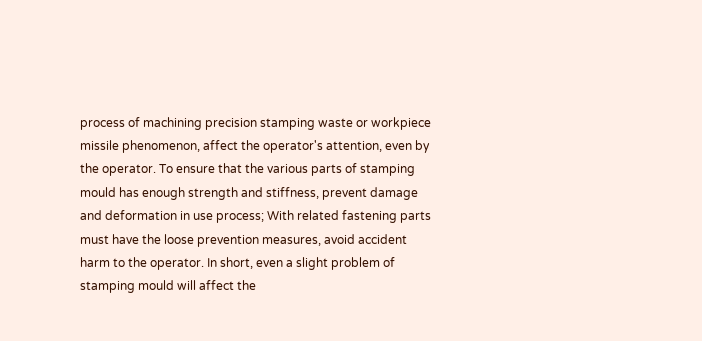process of machining precision stamping waste or workpiece missile phenomenon, affect the operator's attention, even by the operator. To ensure that the various parts of stamping mould has enough strength and stiffness, prevent damage and deformation in use process; With related fastening parts must have the loose prevention measures, avoid accident harm to the operator. In short, even a slight problem of stamping mould will affect the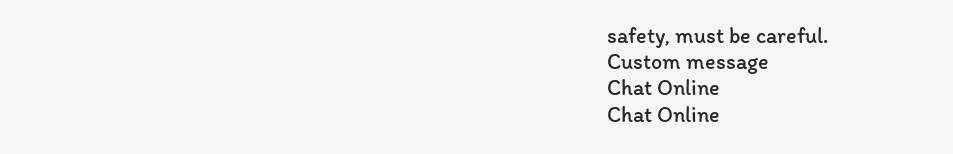safety, must be careful.
Custom message
Chat Online
Chat Online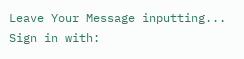Leave Your Message inputting...
Sign in with: